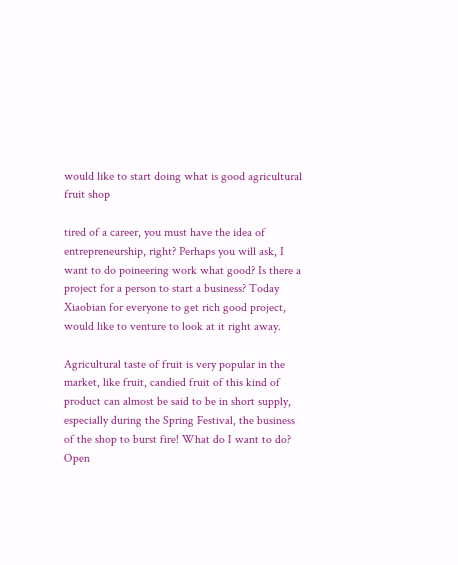would like to start doing what is good agricultural fruit shop

tired of a career, you must have the idea of entrepreneurship, right? Perhaps you will ask, I want to do poineering work what good? Is there a project for a person to start a business? Today Xiaobian for everyone to get rich good project, would like to venture to look at it right away.

Agricultural taste of fruit is very popular in the market, like fruit, candied fruit of this kind of product can almost be said to be in short supply, especially during the Spring Festival, the business of the shop to burst fire! What do I want to do? Open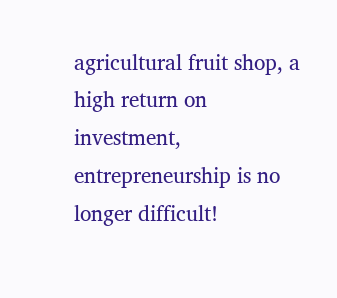agricultural fruit shop, a high return on investment, entrepreneurship is no longer difficult!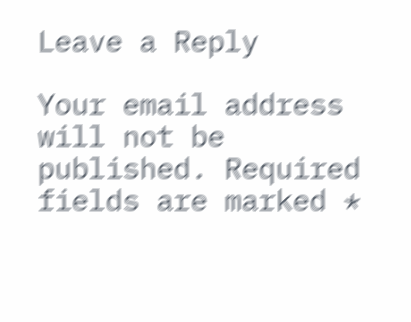Leave a Reply

Your email address will not be published. Required fields are marked *